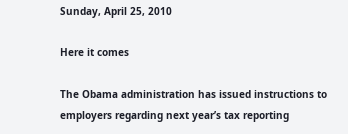Sunday, April 25, 2010

Here it comes

The Obama administration has issued instructions to employers regarding next year’s tax reporting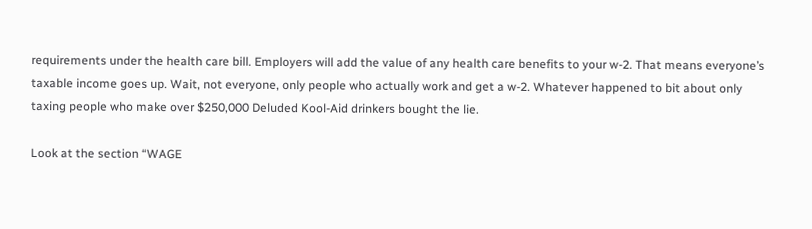requirements under the health care bill. Employers will add the value of any health care benefits to your w-2. That means everyone’s taxable income goes up. Wait, not everyone, only people who actually work and get a w-2. Whatever happened to bit about only taxing people who make over $250,000 Deluded Kool-Aid drinkers bought the lie.

Look at the section “WAGE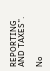REPORTING AND TAXES”.

No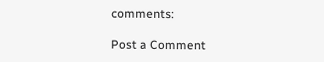comments:

Post a Comment